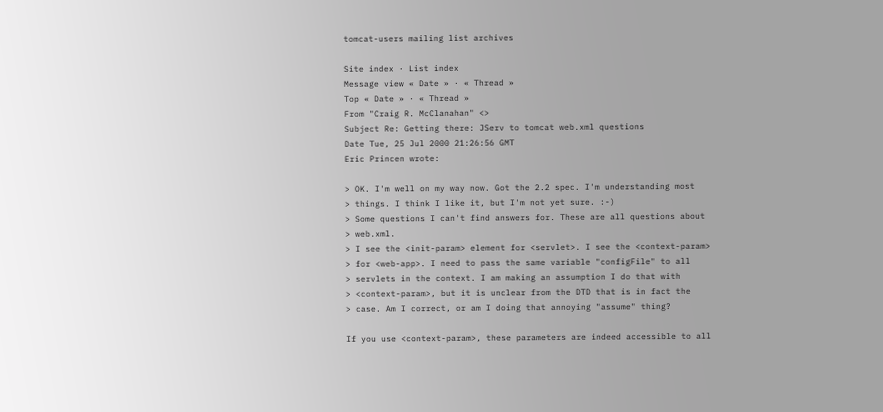tomcat-users mailing list archives

Site index · List index
Message view « Date » · « Thread »
Top « Date » · « Thread »
From "Craig R. McClanahan" <>
Subject Re: Getting there: JServ to tomcat web.xml questions
Date Tue, 25 Jul 2000 21:26:56 GMT
Eric Princen wrote:

> OK. I'm well on my way now. Got the 2.2 spec. I'm understanding most
> things. I think I like it, but I'm not yet sure. :-)
> Some questions I can't find answers for. These are all questions about
> web.xml.
> I see the <init-param> element for <servlet>. I see the <context-param>
> for <web-app>. I need to pass the same variable "configFile" to all
> servlets in the context. I am making an assumption I do that with
> <context-param>, but it is unclear from the DTD that is in fact the
> case. Am I correct, or am I doing that annoying "assume" thing?

If you use <context-param>, these parameters are indeed accessible to all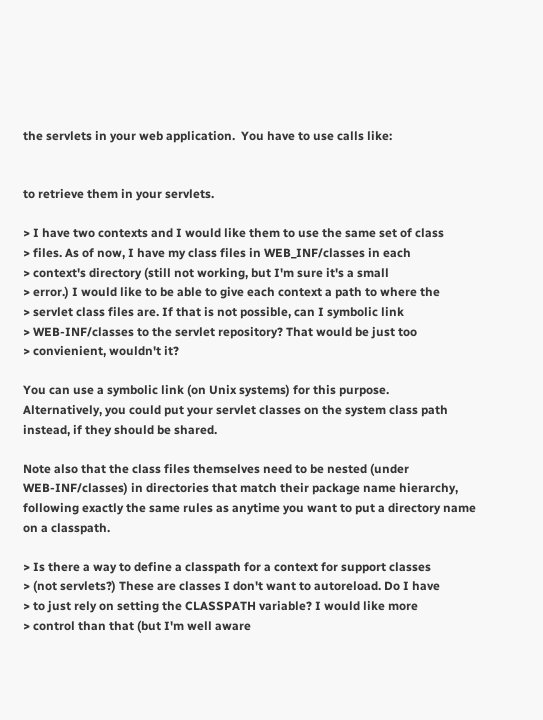the servlets in your web application.  You have to use calls like:


to retrieve them in your servlets.

> I have two contexts and I would like them to use the same set of class
> files. As of now, I have my class files in WEB_INF/classes in each
> context's directory (still not working, but I'm sure it's a small
> error.) I would like to be able to give each context a path to where the
> servlet class files are. If that is not possible, can I symbolic link
> WEB-INF/classes to the servlet repository? That would be just too
> convienient, wouldn't it?

You can use a symbolic link (on Unix systems) for this purpose.
Alternatively, you could put your servlet classes on the system class path
instead, if they should be shared.

Note also that the class files themselves need to be nested (under
WEB-INF/classes) in directories that match their package name hierarchy,
following exactly the same rules as anytime you want to put a directory name
on a classpath.

> Is there a way to define a classpath for a context for support classes
> (not servlets?) These are classes I don't want to autoreload. Do I have
> to just rely on setting the CLASSPATH variable? I would like more
> control than that (but I'm well aware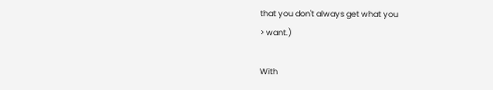that you don't always get what you
> want.)

With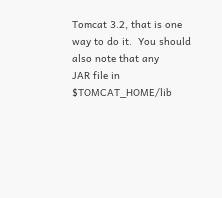Tomcat 3.2, that is one way to do it.  You should also note that any
JAR file in $TOMCAT_HOME/lib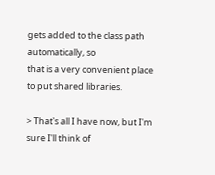gets added to the class path automatically, so
that is a very convenient place to put shared libraries.

> That's all I have now, but I'm sure I'll think of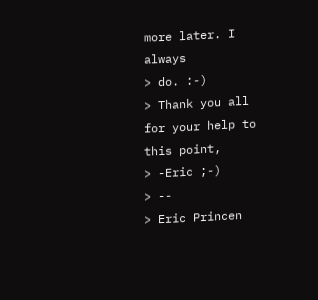more later. I always
> do. :-)
> Thank you all for your help to this point,
> -Eric ;-)
> --
> Eric Princen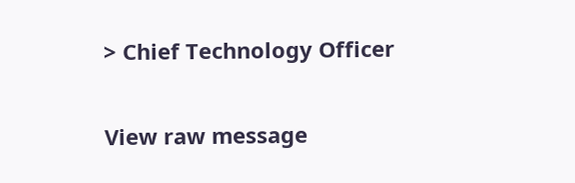> Chief Technology Officer


View raw message